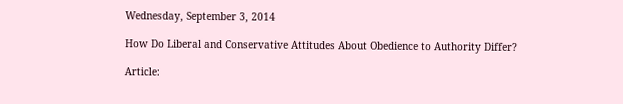Wednesday, September 3, 2014

How Do Liberal and Conservative Attitudes About Obedience to Authority Differ?

Article: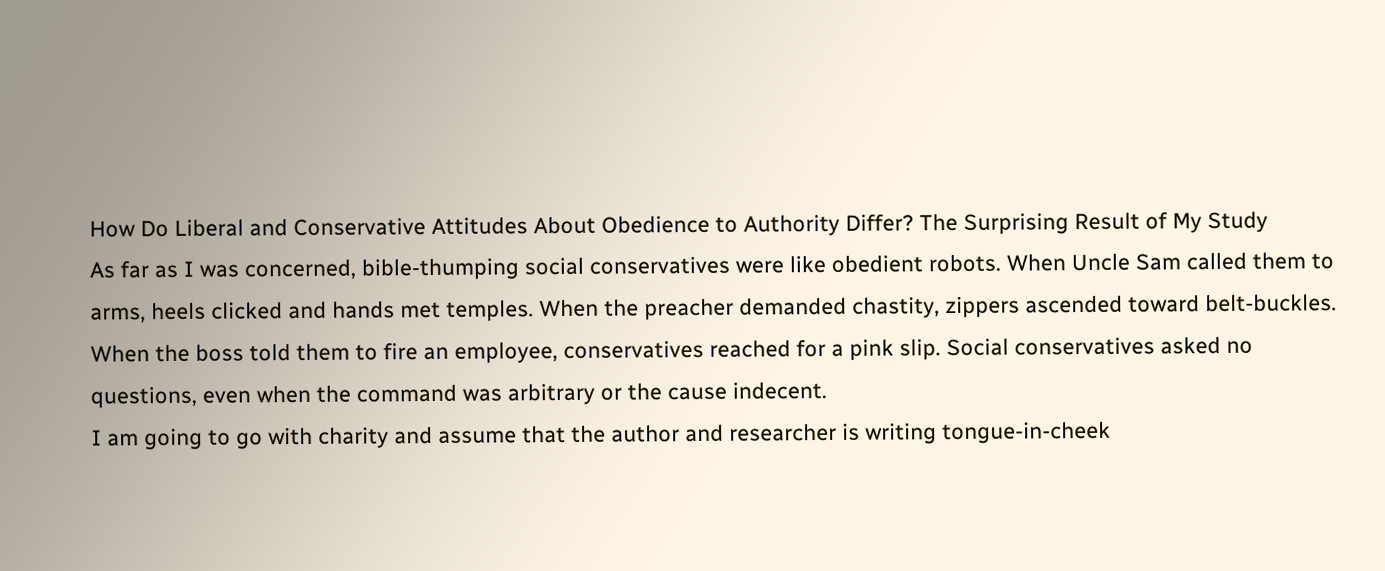How Do Liberal and Conservative Attitudes About Obedience to Authority Differ? The Surprising Result of My Study
As far as I was concerned, bible-thumping social conservatives were like obedient robots. When Uncle Sam called them to arms, heels clicked and hands met temples. When the preacher demanded chastity, zippers ascended toward belt-buckles. When the boss told them to fire an employee, conservatives reached for a pink slip. Social conservatives asked no questions, even when the command was arbitrary or the cause indecent.
I am going to go with charity and assume that the author and researcher is writing tongue-in-cheek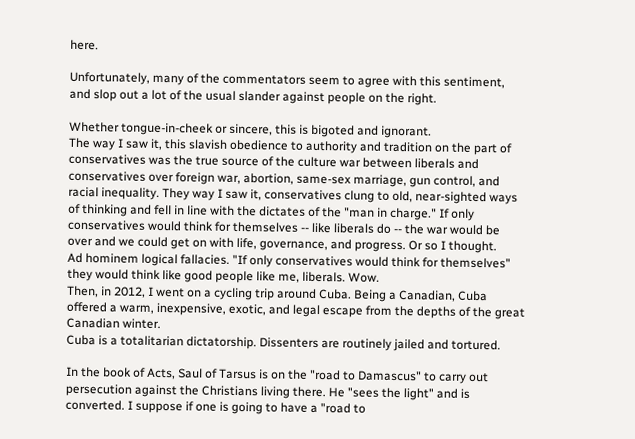here.

Unfortunately, many of the commentators seem to agree with this sentiment, and slop out a lot of the usual slander against people on the right.

Whether tongue-in-cheek or sincere, this is bigoted and ignorant.
The way I saw it, this slavish obedience to authority and tradition on the part of conservatives was the true source of the culture war between liberals and conservatives over foreign war, abortion, same-sex marriage, gun control, and racial inequality. They way I saw it, conservatives clung to old, near-sighted ways of thinking and fell in line with the dictates of the "man in charge." If only conservatives would think for themselves -- like liberals do -- the war would be over and we could get on with life, governance, and progress. Or so I thought.
Ad hominem logical fallacies. "If only conservatives would think for themselves" they would think like good people like me, liberals. Wow.
Then, in 2012, I went on a cycling trip around Cuba. Being a Canadian, Cuba offered a warm, inexpensive, exotic, and legal escape from the depths of the great Canadian winter.
Cuba is a totalitarian dictatorship. Dissenters are routinely jailed and tortured.

In the book of Acts, Saul of Tarsus is on the "road to Damascus" to carry out persecution against the Christians living there. He "sees the light" and is converted. I suppose if one is going to have a "road to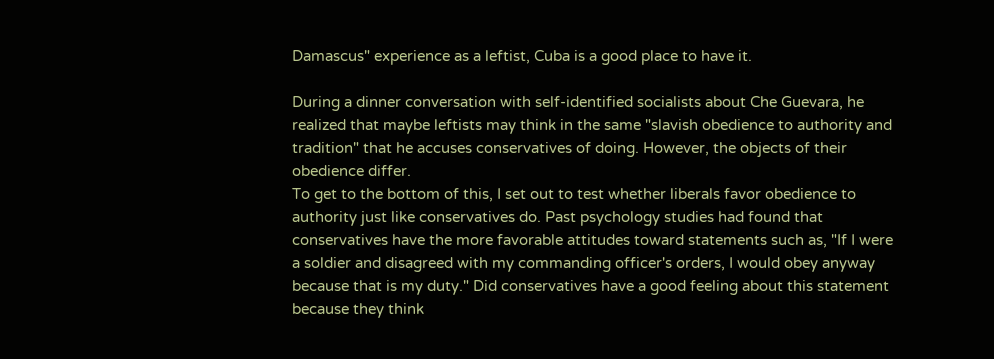Damascus" experience as a leftist, Cuba is a good place to have it.

During a dinner conversation with self-identified socialists about Che Guevara, he realized that maybe leftists may think in the same "slavish obedience to authority and tradition" that he accuses conservatives of doing. However, the objects of their obedience differ.
To get to the bottom of this, I set out to test whether liberals favor obedience to authority just like conservatives do. Past psychology studies had found that conservatives have the more favorable attitudes toward statements such as, "If I were a soldier and disagreed with my commanding officer's orders, I would obey anyway because that is my duty." Did conservatives have a good feeling about this statement because they think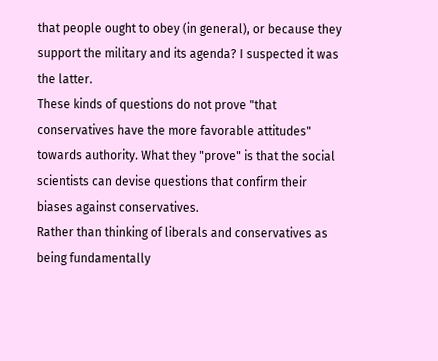that people ought to obey (in general), or because they support the military and its agenda? I suspected it was the latter.
These kinds of questions do not prove "that conservatives have the more favorable attitudes" towards authority. What they "prove" is that the social scientists can devise questions that confirm their biases against conservatives.
Rather than thinking of liberals and conservatives as being fundamentally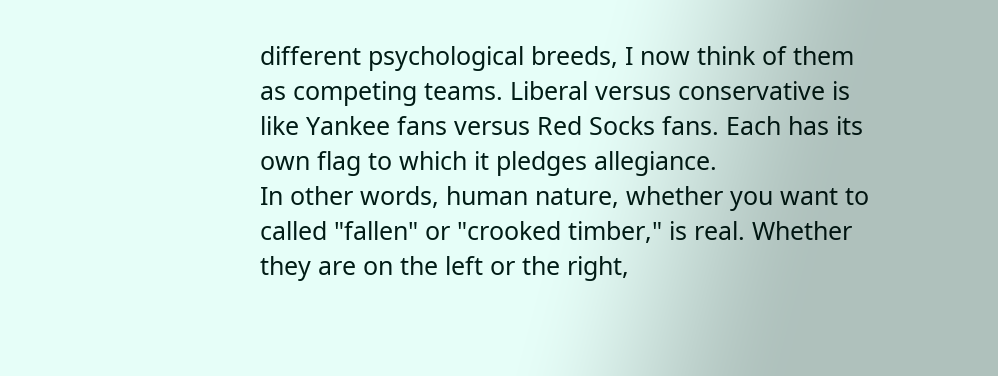different psychological breeds, I now think of them as competing teams. Liberal versus conservative is like Yankee fans versus Red Socks fans. Each has its own flag to which it pledges allegiance.
In other words, human nature, whether you want to called "fallen" or "crooked timber," is real. Whether they are on the left or the right,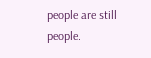people are still people.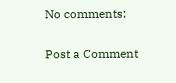No comments:

Post a Comment